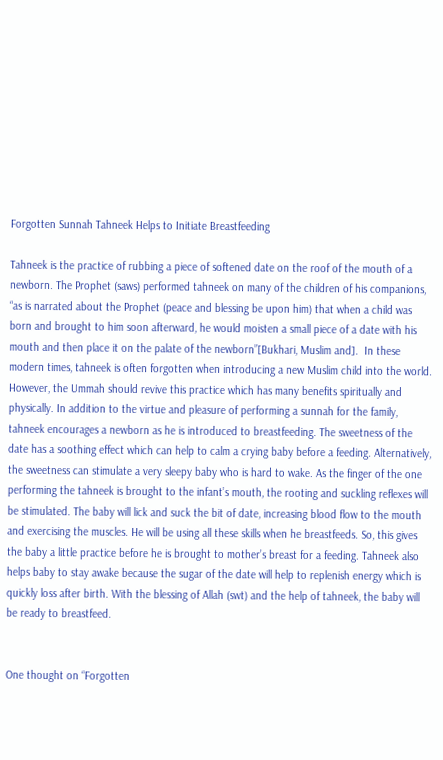Forgotten Sunnah Tahneek Helps to Initiate Breastfeeding

Tahneek is the practice of rubbing a piece of softened date on the roof of the mouth of a newborn. The Prophet (saws) performed tahneek on many of the children of his companions, “as is narrated about the Prophet (peace and blessing be upon him) that when a child was born and brought to him soon afterward, he would moisten a small piece of a date with his mouth and then place it on the palate of the newborn”[Bukhari, Muslim and].  In these modern times, tahneek is often forgotten when introducing a new Muslim child into the world. However, the Ummah should revive this practice which has many benefits spiritually and physically. In addition to the virtue and pleasure of performing a sunnah for the family, tahneek encourages a newborn as he is introduced to breastfeeding. The sweetness of the date has a soothing effect which can help to calm a crying baby before a feeding. Alternatively, the sweetness can stimulate a very sleepy baby who is hard to wake. As the finger of the one performing the tahneek is brought to the infant’s mouth, the rooting and suckling reflexes will be stimulated. The baby will lick and suck the bit of date, increasing blood flow to the mouth and exercising the muscles. He will be using all these skills when he breastfeeds. So, this gives the baby a little practice before he is brought to mother’s breast for a feeding. Tahneek also helps baby to stay awake because the sugar of the date will help to replenish energy which is quickly loss after birth. With the blessing of Allah (swt) and the help of tahneek, the baby will be ready to breastfeed.


One thought on “Forgotten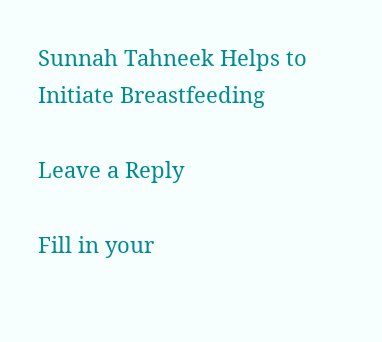Sunnah Tahneek Helps to Initiate Breastfeeding

Leave a Reply

Fill in your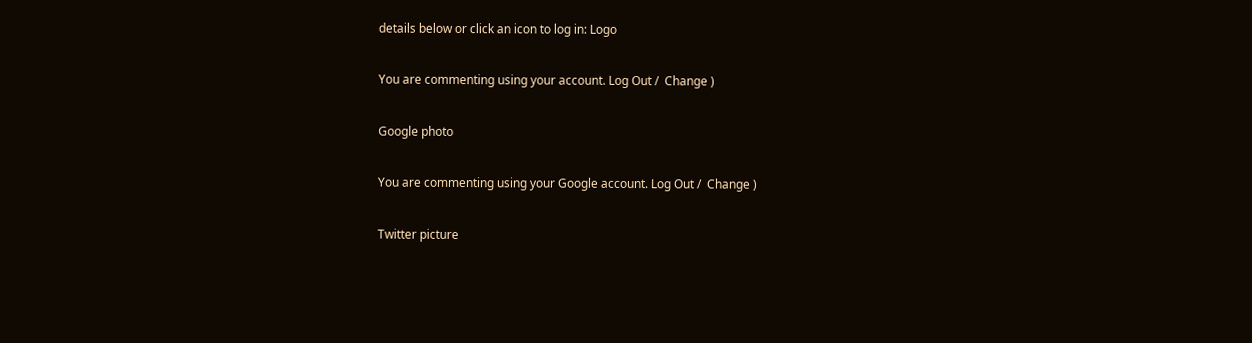details below or click an icon to log in: Logo

You are commenting using your account. Log Out /  Change )

Google photo

You are commenting using your Google account. Log Out /  Change )

Twitter picture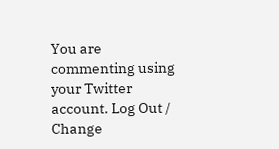You are commenting using your Twitter account. Log Out /  Change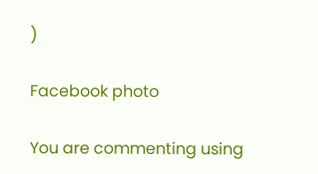)

Facebook photo

You are commenting using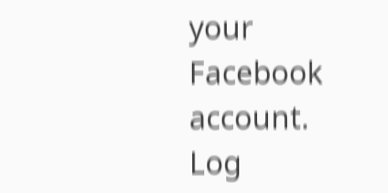your Facebook account. Log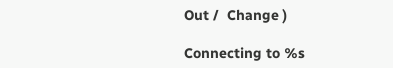Out /  Change )

Connecting to %s